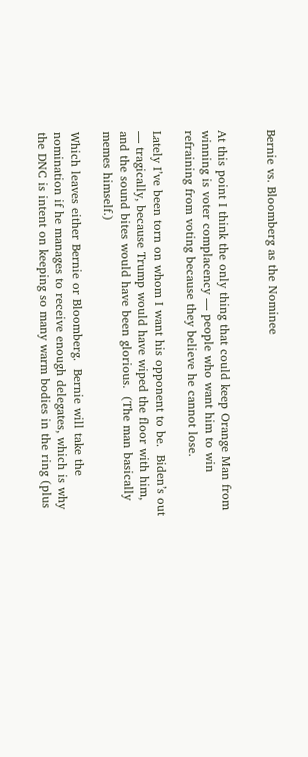Bernie vs. Bloomberg as the Nominee


At this point I think the only thing that could keep Orange Man from winning is voter complacency — people who want him to win refraining from voting because they believe he cannot lose.

Lately I’ve been torn on whom I want his opponent to be.  Biden’s out — tragically, because Trump would have wiped the floor with him, and the sound bites would have been glorious.  (The man basically memes himself.)

Which leaves either Bernie or Bloomberg.  Bernie will take the nomination if he manages to receive enough delegates, which is why the DNC is intent on keeping so many warm bodies in the ring (plus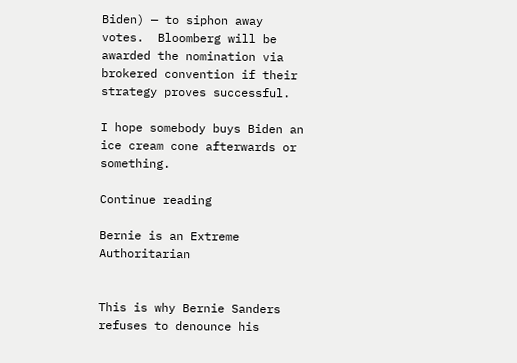Biden) — to siphon away votes.  Bloomberg will be awarded the nomination via brokered convention if their strategy proves successful.

I hope somebody buys Biden an ice cream cone afterwards or something.

Continue reading

Bernie is an Extreme Authoritarian


This is why Bernie Sanders refuses to denounce his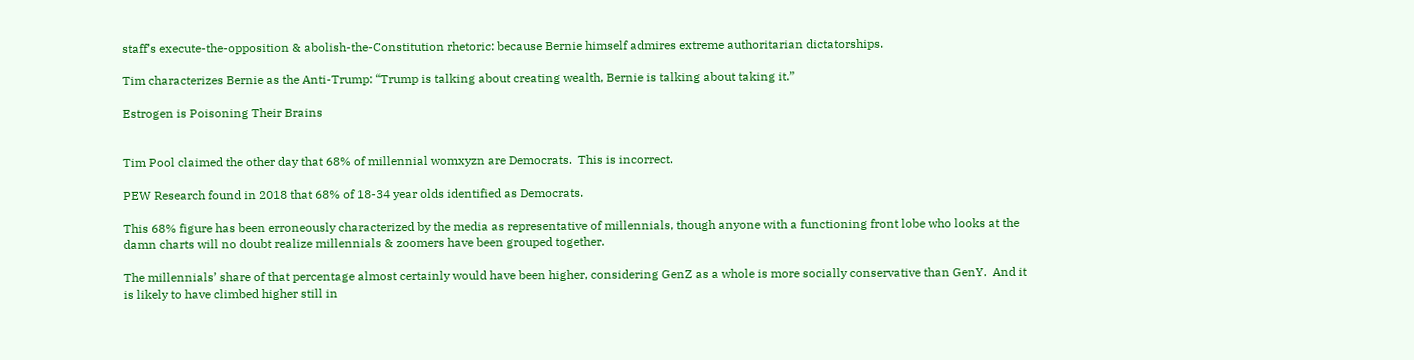staff’s execute-the-opposition & abolish-the-Constitution rhetoric: because Bernie himself admires extreme authoritarian dictatorships.

Tim characterizes Bernie as the Anti-Trump: “Trump is talking about creating wealth, Bernie is talking about taking it.”

Estrogen is Poisoning Their Brains


Tim Pool claimed the other day that 68% of millennial womxyzn are Democrats.  This is incorrect.

PEW Research found in 2018 that 68% of 18-34 year olds identified as Democrats.

This 68% figure has been erroneously characterized by the media as representative of millennials, though anyone with a functioning front lobe who looks at the damn charts will no doubt realize millennials & zoomers have been grouped together.

The millennials’ share of that percentage almost certainly would have been higher, considering GenZ as a whole is more socially conservative than GenY.  And it is likely to have climbed higher still in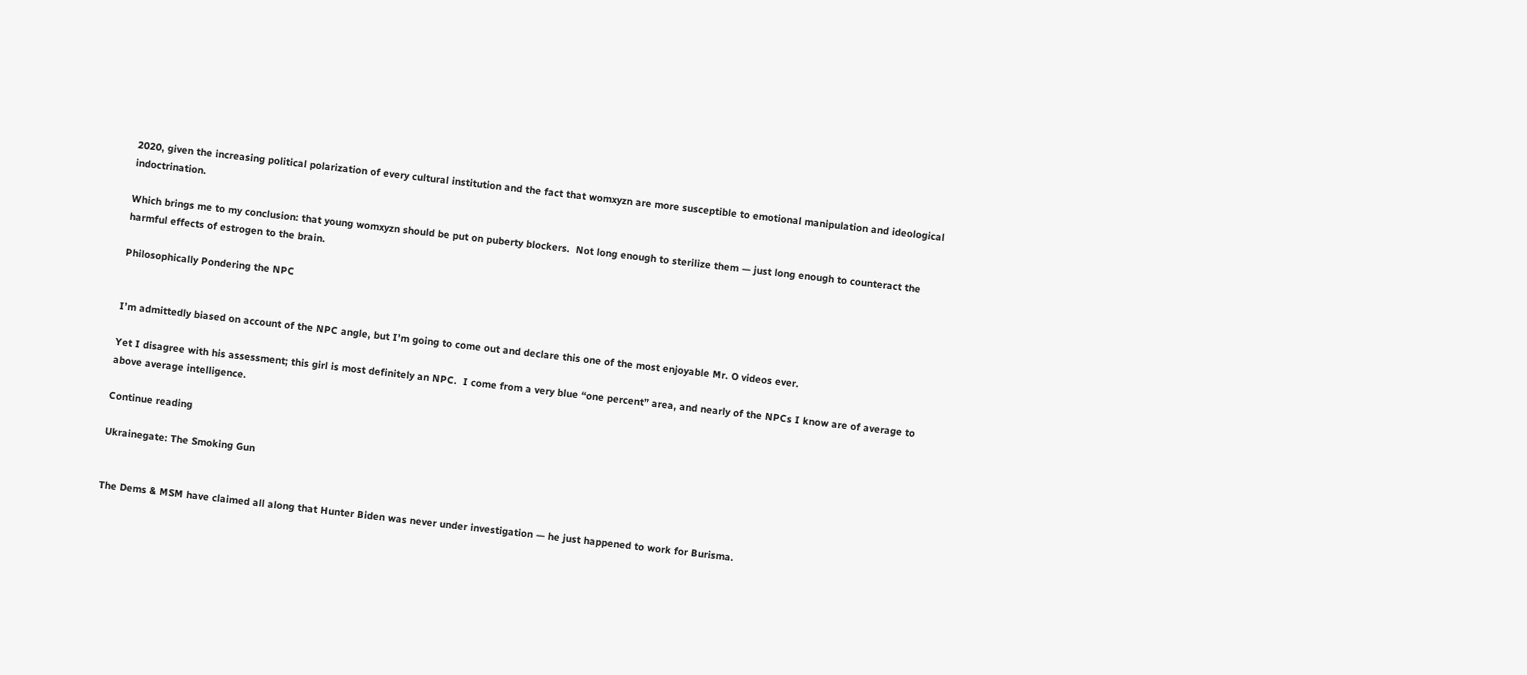2020, given the increasing political polarization of every cultural institution and the fact that womxyzn are more susceptible to emotional manipulation and ideological indoctrination.

Which brings me to my conclusion: that young womxyzn should be put on puberty blockers.  Not long enough to sterilize them — just long enough to counteract the harmful effects of estrogen to the brain.

Philosophically Pondering the NPC


I’m admittedly biased on account of the NPC angle, but I’m going to come out and declare this one of the most enjoyable Mr. O videos ever.

Yet I disagree with his assessment; this girl is most definitely an NPC.  I come from a very blue “one percent” area, and nearly of the NPCs I know are of average to above average intelligence.

Continue reading

Ukrainegate: The Smoking Gun


The Dems & MSM have claimed all along that Hunter Biden was never under investigation — he just happened to work for Burisma.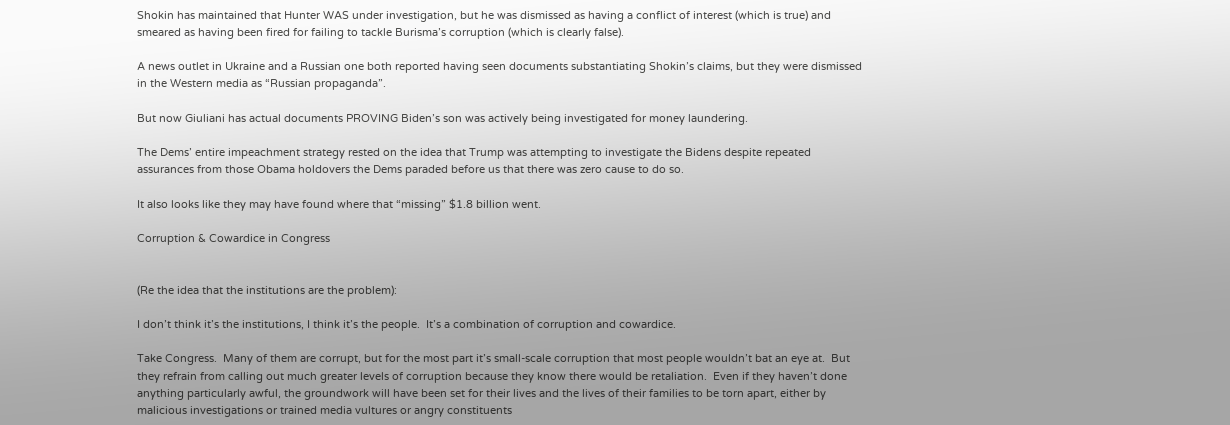Shokin has maintained that Hunter WAS under investigation, but he was dismissed as having a conflict of interest (which is true) and smeared as having been fired for failing to tackle Burisma’s corruption (which is clearly false).

A news outlet in Ukraine and a Russian one both reported having seen documents substantiating Shokin’s claims, but they were dismissed in the Western media as “Russian propaganda”.

But now Giuliani has actual documents PROVING Biden’s son was actively being investigated for money laundering.

The Dems’ entire impeachment strategy rested on the idea that Trump was attempting to investigate the Bidens despite repeated assurances from those Obama holdovers the Dems paraded before us that there was zero cause to do so.

It also looks like they may have found where that “missing” $1.8 billion went.

Corruption & Cowardice in Congress


(Re the idea that the institutions are the problem):

I don’t think it’s the institutions, I think it’s the people.  It’s a combination of corruption and cowardice.

Take Congress.  Many of them are corrupt, but for the most part it’s small-scale corruption that most people wouldn’t bat an eye at.  But they refrain from calling out much greater levels of corruption because they know there would be retaliation.  Even if they haven’t done anything particularly awful, the groundwork will have been set for their lives and the lives of their families to be torn apart, either by malicious investigations or trained media vultures or angry constituents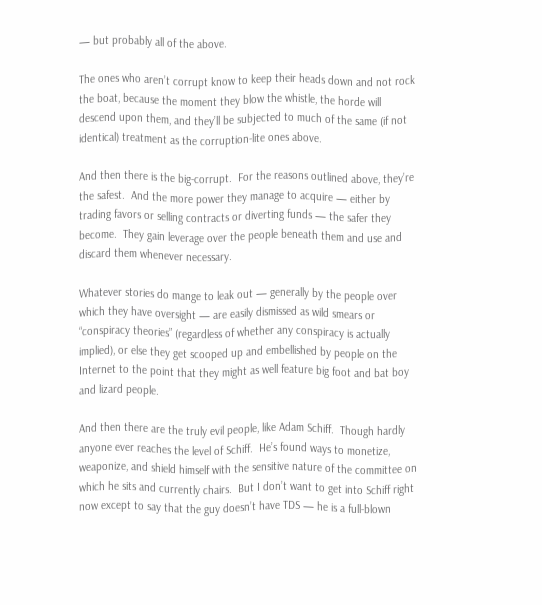— but probably all of the above.

The ones who aren’t corrupt know to keep their heads down and not rock the boat, because the moment they blow the whistle, the horde will descend upon them, and they’ll be subjected to much of the same (if not identical) treatment as the corruption-lite ones above.

And then there is the big-corrupt.  For the reasons outlined above, they’re the safest.  And the more power they manage to acquire — either by trading favors or selling contracts or diverting funds — the safer they become.  They gain leverage over the people beneath them and use and discard them whenever necessary.

Whatever stories do mange to leak out — generally by the people over which they have oversight — are easily dismissed as wild smears or “conspiracy theories” (regardless of whether any conspiracy is actually implied), or else they get scooped up and embellished by people on the Internet to the point that they might as well feature big foot and bat boy and lizard people.

And then there are the truly evil people, like Adam Schiff.  Though hardly anyone ever reaches the level of Schiff.  He’s found ways to monetize, weaponize, and shield himself with the sensitive nature of the committee on which he sits and currently chairs.  But I don’t want to get into Schiff right now except to say that the guy doesn’t have TDS — he is a full-blown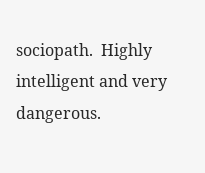sociopath.  Highly intelligent and very dangerous.